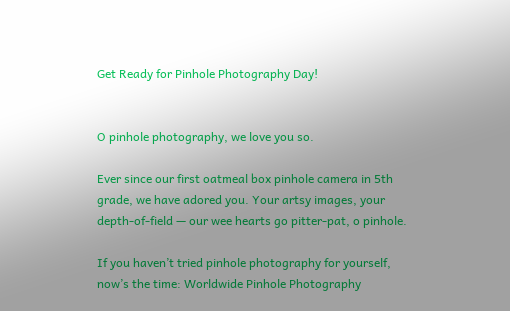Get Ready for Pinhole Photography Day!


O pinhole photography, we love you so.

Ever since our first oatmeal box pinhole camera in 5th grade, we have adored you. Your artsy images, your depth-of-field — our wee hearts go pitter-pat, o pinhole.

If you haven’t tried pinhole photography for yourself, now’s the time: Worldwide Pinhole Photography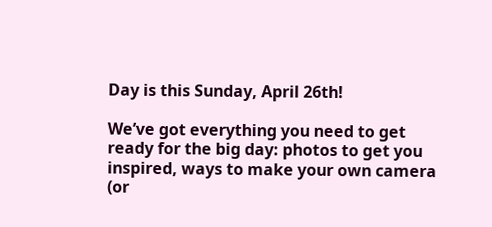Day is this Sunday, April 26th!

We’ve got everything you need to get ready for the big day: photos to get you inspired, ways to make your own camera (or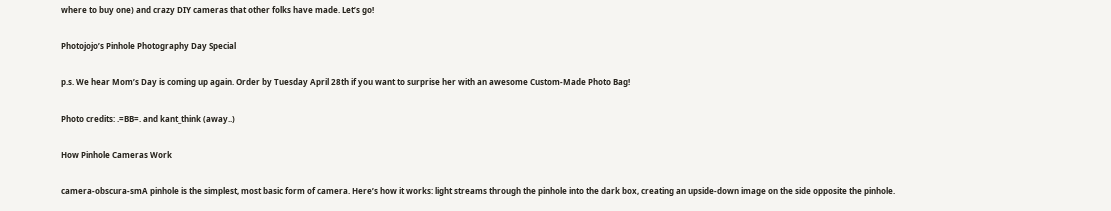where to buy one) and crazy DIY cameras that other folks have made. Let’s go!

Photojojo’s Pinhole Photography Day Special

p.s. We hear Mom’s Day is coming up again. Order by Tuesday April 28th if you want to surprise her with an awesome Custom-Made Photo Bag!

Photo credits: .=BB=. and kant_think (away..)

How Pinhole Cameras Work

camera-obscura-smA pinhole is the simplest, most basic form of camera. Here’s how it works: light streams through the pinhole into the dark box, creating an upside-down image on the side opposite the pinhole.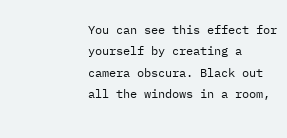You can see this effect for yourself by creating a camera obscura. Black out all the windows in a room,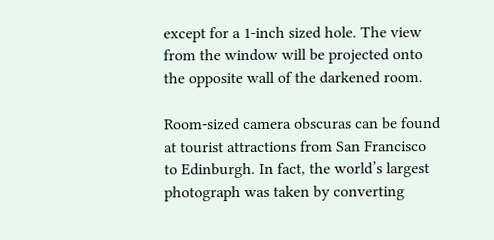except for a 1-inch sized hole. The view from the window will be projected onto the opposite wall of the darkened room.

Room-sized camera obscuras can be found at tourist attractions from San Francisco to Edinburgh. In fact, the world’s largest photograph was taken by converting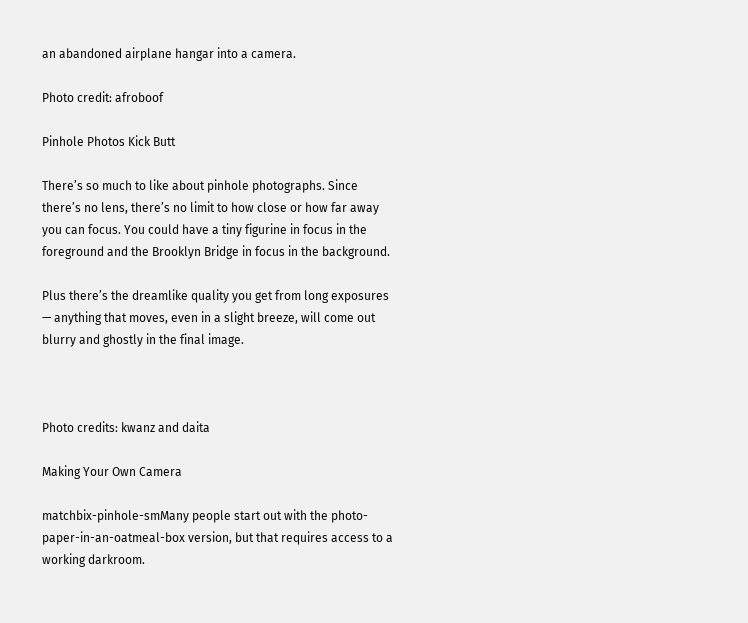an abandoned airplane hangar into a camera.

Photo credit: afroboof

Pinhole Photos Kick Butt

There’s so much to like about pinhole photographs. Since there’s no lens, there’s no limit to how close or how far away you can focus. You could have a tiny figurine in focus in the foreground and the Brooklyn Bridge in focus in the background.

Plus there’s the dreamlike quality you get from long exposures — anything that moves, even in a slight breeze, will come out blurry and ghostly in the final image.



Photo credits: kwanz and daita

Making Your Own Camera

matchbix-pinhole-smMany people start out with the photo-paper-in-an-oatmeal-box version, but that requires access to a working darkroom.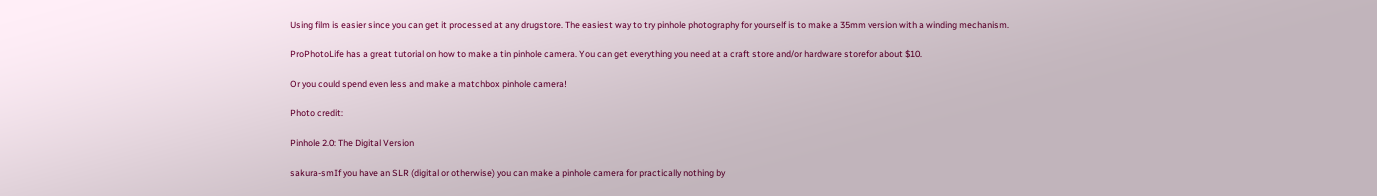Using film is easier since you can get it processed at any drugstore. The easiest way to try pinhole photography for yourself is to make a 35mm version with a winding mechanism.

ProPhotoLife has a great tutorial on how to make a tin pinhole camera. You can get everything you need at a craft store and/or hardware storefor about $10.

Or you could spend even less and make a matchbox pinhole camera!

Photo credit:

Pinhole 2.0: The Digital Version

sakura-smIf you have an SLR (digital or otherwise) you can make a pinhole camera for practically nothing by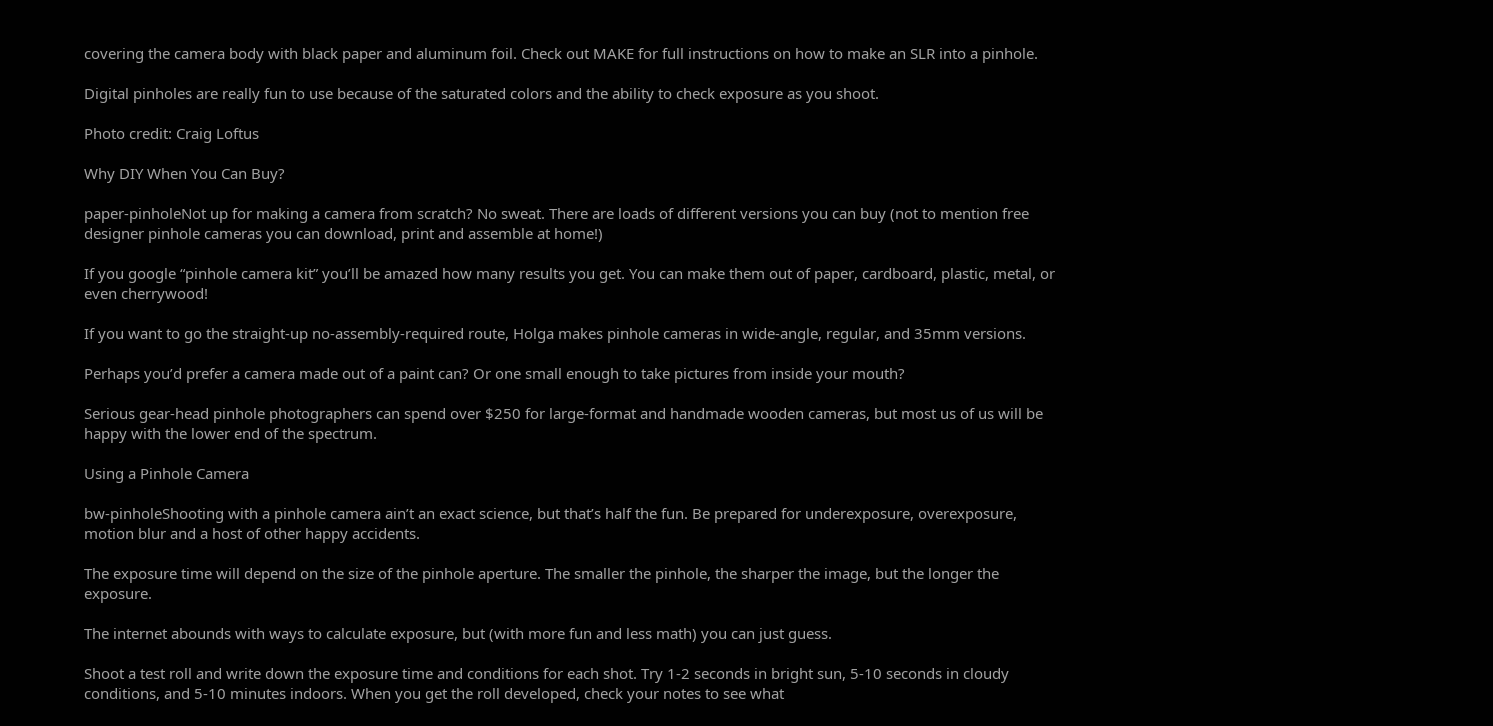covering the camera body with black paper and aluminum foil. Check out MAKE for full instructions on how to make an SLR into a pinhole.

Digital pinholes are really fun to use because of the saturated colors and the ability to check exposure as you shoot.

Photo credit: Craig Loftus

Why DIY When You Can Buy?

paper-pinholeNot up for making a camera from scratch? No sweat. There are loads of different versions you can buy (not to mention free designer pinhole cameras you can download, print and assemble at home!)

If you google “pinhole camera kit” you’ll be amazed how many results you get. You can make them out of paper, cardboard, plastic, metal, or even cherrywood!

If you want to go the straight-up no-assembly-required route, Holga makes pinhole cameras in wide-angle, regular, and 35mm versions.

Perhaps you’d prefer a camera made out of a paint can? Or one small enough to take pictures from inside your mouth?

Serious gear-head pinhole photographers can spend over $250 for large-format and handmade wooden cameras, but most us of us will be happy with the lower end of the spectrum.

Using a Pinhole Camera

bw-pinholeShooting with a pinhole camera ain’t an exact science, but that’s half the fun. Be prepared for underexposure, overexposure, motion blur and a host of other happy accidents.

The exposure time will depend on the size of the pinhole aperture. The smaller the pinhole, the sharper the image, but the longer the exposure.

The internet abounds with ways to calculate exposure, but (with more fun and less math) you can just guess.

Shoot a test roll and write down the exposure time and conditions for each shot. Try 1-2 seconds in bright sun, 5-10 seconds in cloudy conditions, and 5-10 minutes indoors. When you get the roll developed, check your notes to see what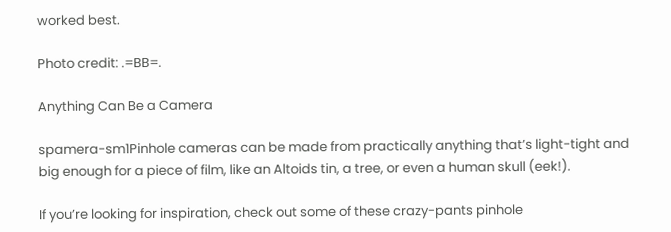worked best.

Photo credit: .=BB=.

Anything Can Be a Camera

spamera-sm1Pinhole cameras can be made from practically anything that’s light-tight and big enough for a piece of film, like an Altoids tin, a tree, or even a human skull (eek!).

If you’re looking for inspiration, check out some of these crazy-pants pinhole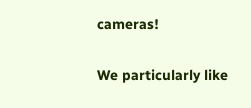cameras!

We particularly like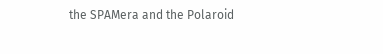the SPAMera and the Polaroid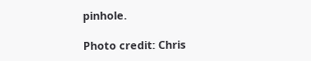pinhole.

Photo credit: Chris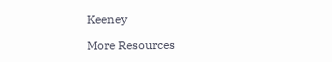Keeney

More Resources